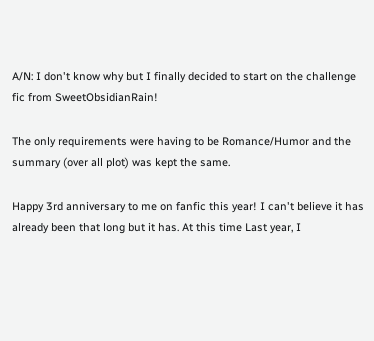A/N: I don't know why but I finally decided to start on the challenge fic from SweetObsidianRain!

The only requirements were having to be Romance/Humor and the summary (over all plot) was kept the same.

Happy 3rd anniversary to me on fanfic this year! I can't believe it has already been that long but it has. At this time Last year, I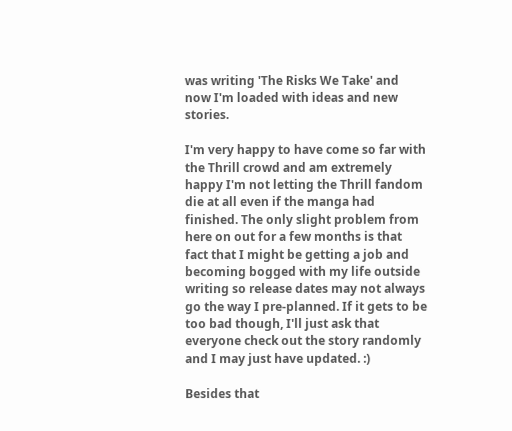was writing 'The Risks We Take' and now I'm loaded with ideas and new stories.

I'm very happy to have come so far with the Thrill crowd and am extremely happy I'm not letting the Thrill fandom die at all even if the manga had finished. The only slight problem from here on out for a few months is that fact that I might be getting a job and becoming bogged with my life outside writing so release dates may not always go the way I pre-planned. If it gets to be too bad though, I'll just ask that everyone check out the story randomly and I may just have updated. :)

Besides that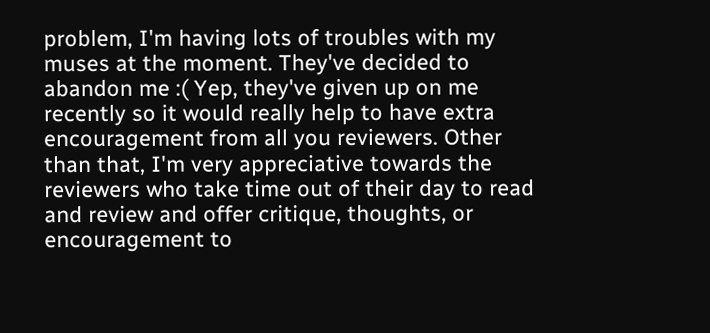problem, I'm having lots of troubles with my muses at the moment. They've decided to abandon me :( Yep, they've given up on me recently so it would really help to have extra encouragement from all you reviewers. Other than that, I'm very appreciative towards the reviewers who take time out of their day to read and review and offer critique, thoughts, or encouragement to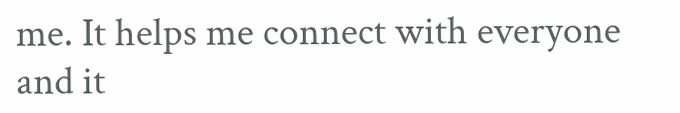me. It helps me connect with everyone and it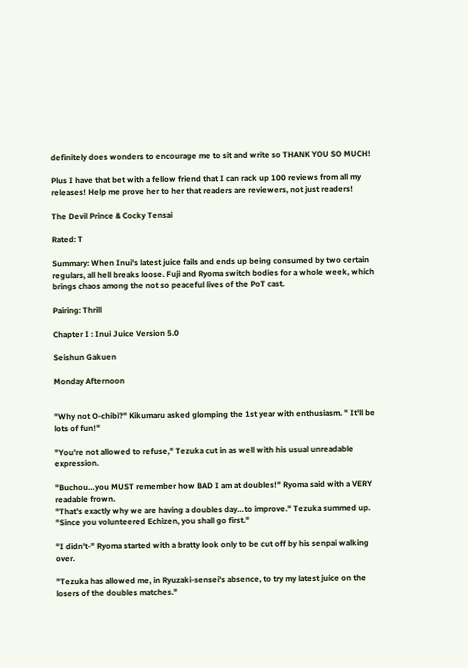definitely does wonders to encourage me to sit and write so THANK YOU SO MUCH!

Plus I have that bet with a fellow friend that I can rack up 100 reviews from all my releases! Help me prove her to her that readers are reviewers, not just readers!

The Devil Prince & Cocky Tensai

Rated: T

Summary: When Inui's latest juice fails and ends up being consumed by two certain regulars, all hell breaks loose. Fuji and Ryoma switch bodies for a whole week, which brings chaos among the not so peaceful lives of the PoT cast.

Pairing: Thrill

Chapter I : Inui Juice Version 5.0

Seishun Gakuen

Monday Afternoon


"Why not O-chibi?" Kikumaru asked glomping the 1st year with enthusiasm. " It'll be lots of fun!"

"You're not allowed to refuse," Tezuka cut in as well with his usual unreadable expression.

"Buchou…you MUST remember how BAD I am at doubles!" Ryoma said with a VERY readable frown.
"That's exactly why we are having a doubles day…to improve." Tezuka summed up. "Since you volunteered Echizen, you shall go first."

"I didn't-" Ryoma started with a bratty look only to be cut off by his senpai walking over.

"Tezuka has allowed me, in Ryuzaki-sensei's absence, to try my latest juice on the losers of the doubles matches."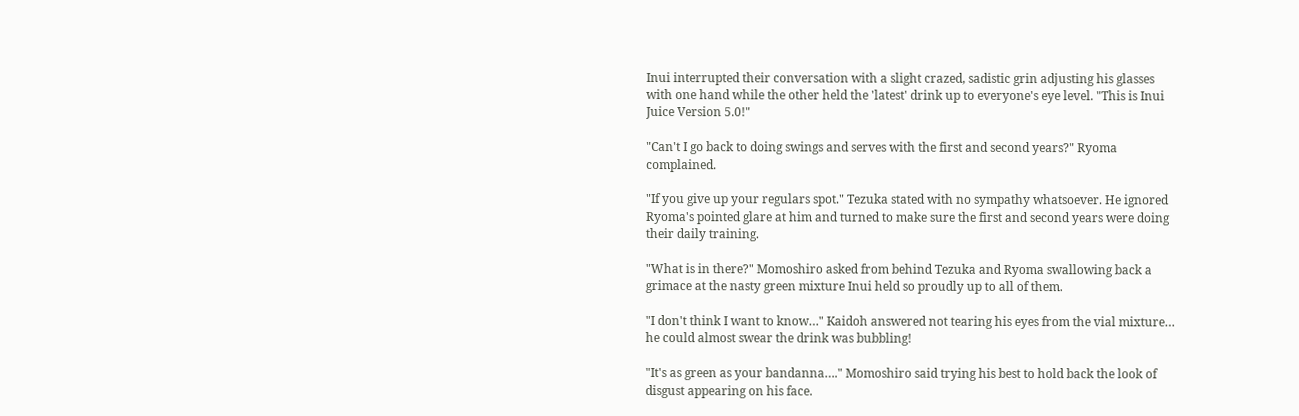Inui interrupted their conversation with a slight crazed, sadistic grin adjusting his glasses with one hand while the other held the 'latest' drink up to everyone's eye level. "This is Inui Juice Version 5.0!"

"Can't I go back to doing swings and serves with the first and second years?" Ryoma complained.

"If you give up your regulars spot." Tezuka stated with no sympathy whatsoever. He ignored Ryoma's pointed glare at him and turned to make sure the first and second years were doing their daily training.

"What is in there?" Momoshiro asked from behind Tezuka and Ryoma swallowing back a grimace at the nasty green mixture Inui held so proudly up to all of them.

"I don't think I want to know…" Kaidoh answered not tearing his eyes from the vial mixture… he could almost swear the drink was bubbling!

"It's as green as your bandanna…." Momoshiro said trying his best to hold back the look of disgust appearing on his face.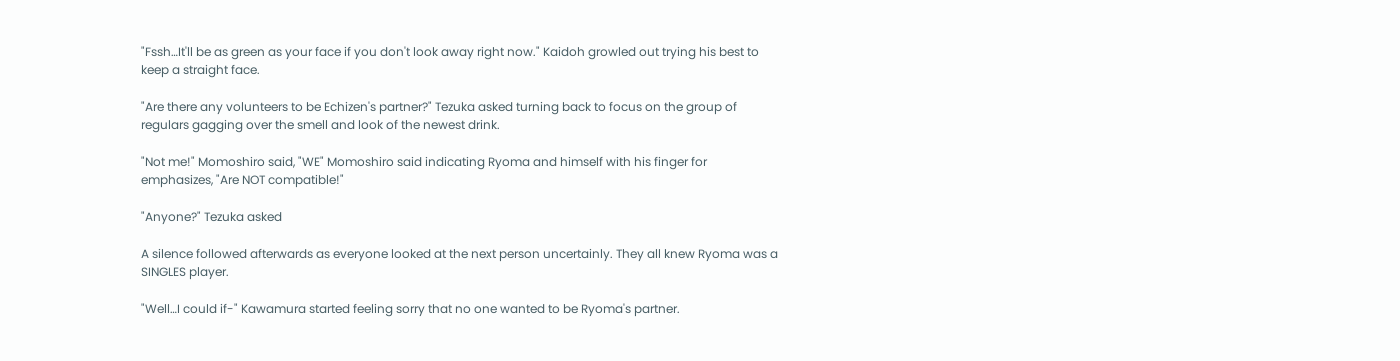"Fssh…It'll be as green as your face if you don't look away right now." Kaidoh growled out trying his best to keep a straight face.

"Are there any volunteers to be Echizen's partner?" Tezuka asked turning back to focus on the group of regulars gagging over the smell and look of the newest drink.

"Not me!" Momoshiro said, "WE" Momoshiro said indicating Ryoma and himself with his finger for emphasizes, "Are NOT compatible!"

"Anyone?" Tezuka asked

A silence followed afterwards as everyone looked at the next person uncertainly. They all knew Ryoma was a SINGLES player.

"Well…I could if-" Kawamura started feeling sorry that no one wanted to be Ryoma's partner.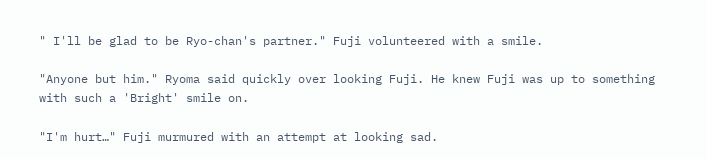" I'll be glad to be Ryo-chan's partner." Fuji volunteered with a smile.

"Anyone but him." Ryoma said quickly over looking Fuji. He knew Fuji was up to something with such a 'Bright' smile on.

"I'm hurt…" Fuji murmured with an attempt at looking sad.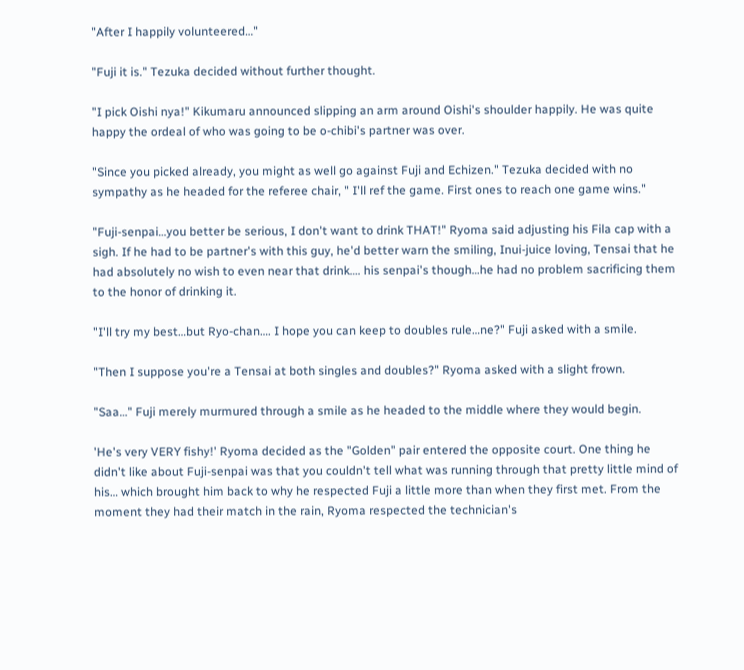"After I happily volunteered…"

"Fuji it is." Tezuka decided without further thought.

"I pick Oishi nya!" Kikumaru announced slipping an arm around Oishi's shoulder happily. He was quite happy the ordeal of who was going to be o-chibi's partner was over.

"Since you picked already, you might as well go against Fuji and Echizen." Tezuka decided with no sympathy as he headed for the referee chair, " I'll ref the game. First ones to reach one game wins."

"Fuji-senpai…you better be serious, I don't want to drink THAT!" Ryoma said adjusting his Fila cap with a sigh. If he had to be partner's with this guy, he'd better warn the smiling, Inui-juice loving, Tensai that he had absolutely no wish to even near that drink…. his senpai's though…he had no problem sacrificing them to the honor of drinking it.

"I'll try my best…but Ryo-chan…. I hope you can keep to doubles rule…ne?" Fuji asked with a smile.

"Then I suppose you're a Tensai at both singles and doubles?" Ryoma asked with a slight frown.

"Saa…" Fuji merely murmured through a smile as he headed to the middle where they would begin.

'He's very VERY fishy!' Ryoma decided as the "Golden" pair entered the opposite court. One thing he didn't like about Fuji-senpai was that you couldn't tell what was running through that pretty little mind of his… which brought him back to why he respected Fuji a little more than when they first met. From the moment they had their match in the rain, Ryoma respected the technician's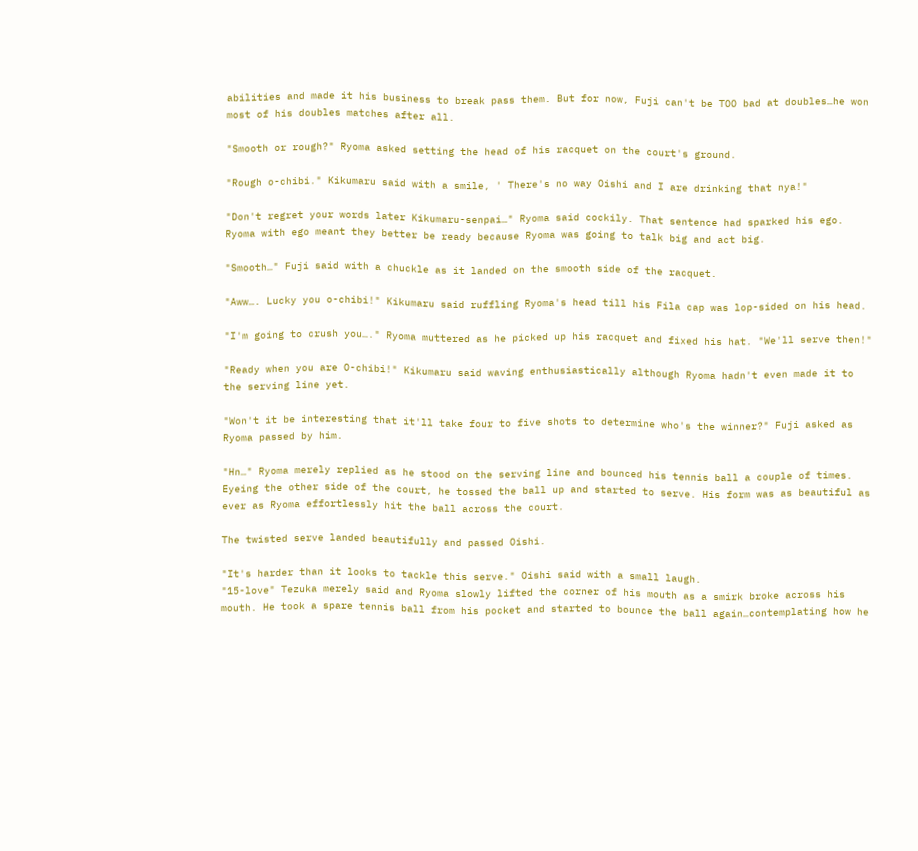abilities and made it his business to break pass them. But for now, Fuji can't be TOO bad at doubles…he won most of his doubles matches after all.

"Smooth or rough?" Ryoma asked setting the head of his racquet on the court's ground.

"Rough o-chibi." Kikumaru said with a smile, ' There's no way Oishi and I are drinking that nya!"

"Don't regret your words later Kikumaru-senpai…" Ryoma said cockily. That sentence had sparked his ego. Ryoma with ego meant they better be ready because Ryoma was going to talk big and act big.

"Smooth…" Fuji said with a chuckle as it landed on the smooth side of the racquet.

"Aww…. Lucky you o-chibi!" Kikumaru said ruffling Ryoma's head till his Fila cap was lop-sided on his head.

"I'm going to crush you…." Ryoma muttered as he picked up his racquet and fixed his hat. "We'll serve then!"

"Ready when you are O-chibi!" Kikumaru said waving enthusiastically although Ryoma hadn't even made it to the serving line yet.

"Won't it be interesting that it'll take four to five shots to determine who's the winner?" Fuji asked as Ryoma passed by him.

"Hn…" Ryoma merely replied as he stood on the serving line and bounced his tennis ball a couple of times. Eyeing the other side of the court, he tossed the ball up and started to serve. His form was as beautiful as ever as Ryoma effortlessly hit the ball across the court.

The twisted serve landed beautifully and passed Oishi.

"It's harder than it looks to tackle this serve." Oishi said with a small laugh.
"15-love" Tezuka merely said and Ryoma slowly lifted the corner of his mouth as a smirk broke across his mouth. He took a spare tennis ball from his pocket and started to bounce the ball again…contemplating how he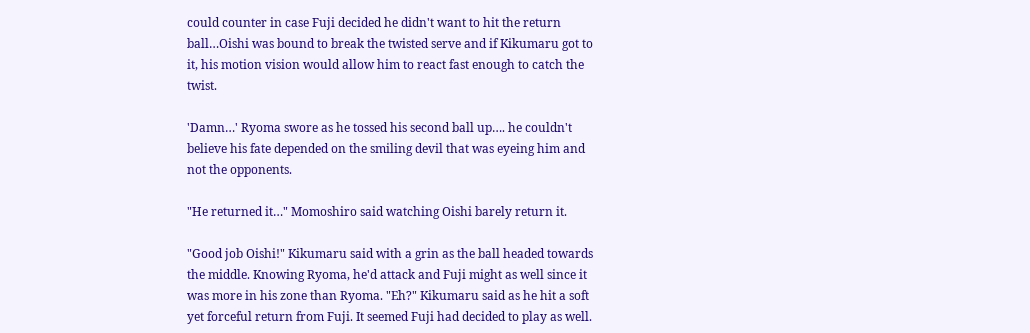could counter in case Fuji decided he didn't want to hit the return ball…Oishi was bound to break the twisted serve and if Kikumaru got to it, his motion vision would allow him to react fast enough to catch the twist.

'Damn…' Ryoma swore as he tossed his second ball up…. he couldn't believe his fate depended on the smiling devil that was eyeing him and not the opponents.

"He returned it…" Momoshiro said watching Oishi barely return it.

"Good job Oishi!" Kikumaru said with a grin as the ball headed towards the middle. Knowing Ryoma, he'd attack and Fuji might as well since it was more in his zone than Ryoma. "Eh?" Kikumaru said as he hit a soft yet forceful return from Fuji. It seemed Fuji had decided to play as well.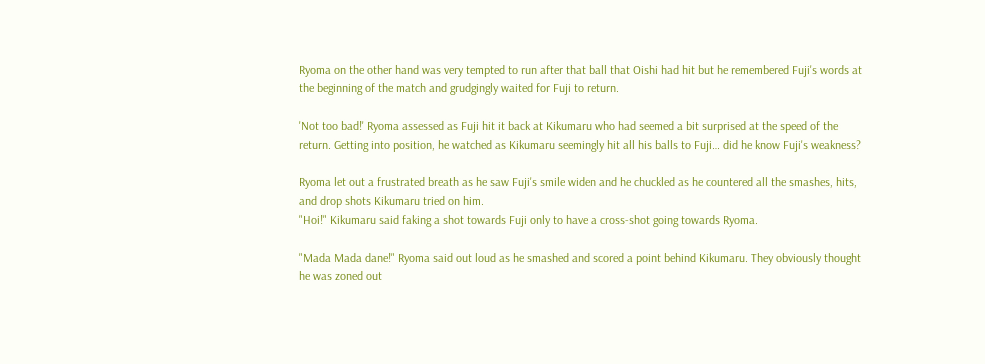Ryoma on the other hand was very tempted to run after that ball that Oishi had hit but he remembered Fuji's words at the beginning of the match and grudgingly waited for Fuji to return.

'Not too bad!' Ryoma assessed as Fuji hit it back at Kikumaru who had seemed a bit surprised at the speed of the return. Getting into position, he watched as Kikumaru seemingly hit all his balls to Fuji… did he know Fuji's weakness?

Ryoma let out a frustrated breath as he saw Fuji's smile widen and he chuckled as he countered all the smashes, hits, and drop shots Kikumaru tried on him.
"Hoi!" Kikumaru said faking a shot towards Fuji only to have a cross-shot going towards Ryoma.

"Mada Mada dane!" Ryoma said out loud as he smashed and scored a point behind Kikumaru. They obviously thought he was zoned out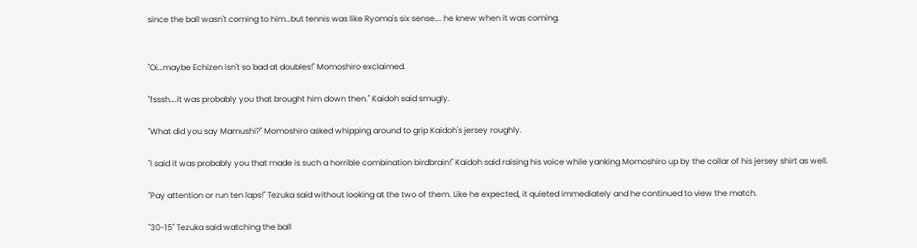since the ball wasn't coming to him…but tennis was like Ryoma's six sense…. he knew when it was coming.


"Oi…maybe Echizen isn't so bad at doubles!" Momoshiro exclaimed.

"fsssh….it was probably you that brought him down then." Kaidoh said smugly.

"What did you say Mamushi?" Momoshiro asked whipping around to grip Kaidoh's jersey roughly.

"I said it was probably you that made is such a horrible combination birdbrain!" Kaidoh said raising his voice while yanking Momoshiro up by the collar of his jersey shirt as well.

"Pay attention or run ten laps!" Tezuka said without looking at the two of them. Like he expected, it quieted immediately and he continued to view the match.

"30-15" Tezuka said watching the ball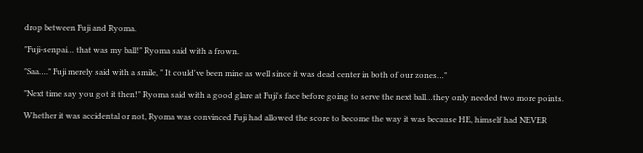drop between Fuji and Ryoma.

"Fuji-senpai… that was my ball!" Ryoma said with a frown.

"Saa…." Fuji merely said with a smile, " It could've been mine as well since it was dead center in both of our zones…"

"Next time say you got it then!" Ryoma said with a good glare at Fuji's face before going to serve the next ball…they only needed two more points.

Whether it was accidental or not, Ryoma was convinced Fuji had allowed the score to become the way it was because HE, himself had NEVER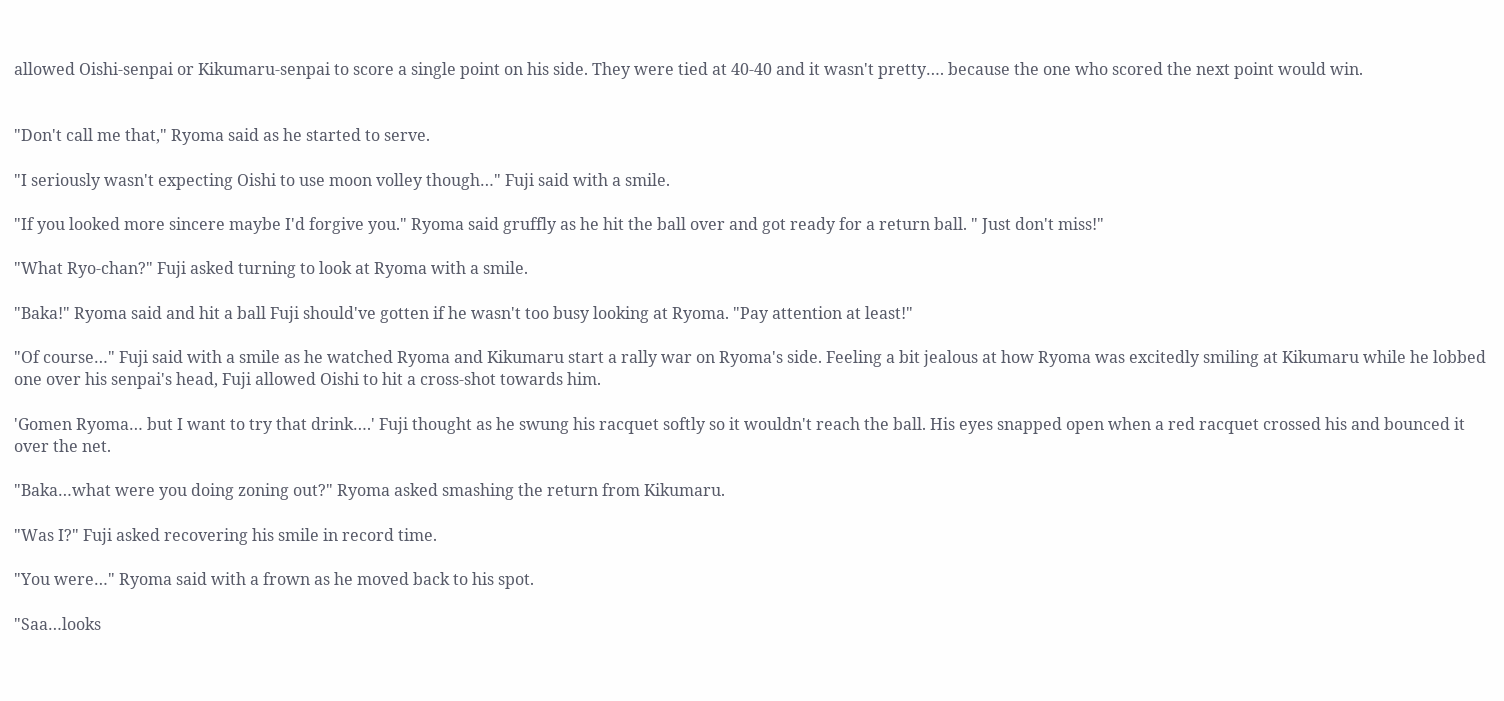allowed Oishi-senpai or Kikumaru-senpai to score a single point on his side. They were tied at 40-40 and it wasn't pretty…. because the one who scored the next point would win.


"Don't call me that," Ryoma said as he started to serve.

"I seriously wasn't expecting Oishi to use moon volley though…" Fuji said with a smile.

"If you looked more sincere maybe I'd forgive you." Ryoma said gruffly as he hit the ball over and got ready for a return ball. " Just don't miss!"

"What Ryo-chan?" Fuji asked turning to look at Ryoma with a smile.

"Baka!" Ryoma said and hit a ball Fuji should've gotten if he wasn't too busy looking at Ryoma. "Pay attention at least!"

"Of course…" Fuji said with a smile as he watched Ryoma and Kikumaru start a rally war on Ryoma's side. Feeling a bit jealous at how Ryoma was excitedly smiling at Kikumaru while he lobbed one over his senpai's head, Fuji allowed Oishi to hit a cross-shot towards him.

'Gomen Ryoma… but I want to try that drink….' Fuji thought as he swung his racquet softly so it wouldn't reach the ball. His eyes snapped open when a red racquet crossed his and bounced it over the net.

"Baka…what were you doing zoning out?" Ryoma asked smashing the return from Kikumaru.

"Was I?" Fuji asked recovering his smile in record time.

"You were…" Ryoma said with a frown as he moved back to his spot.

"Saa…looks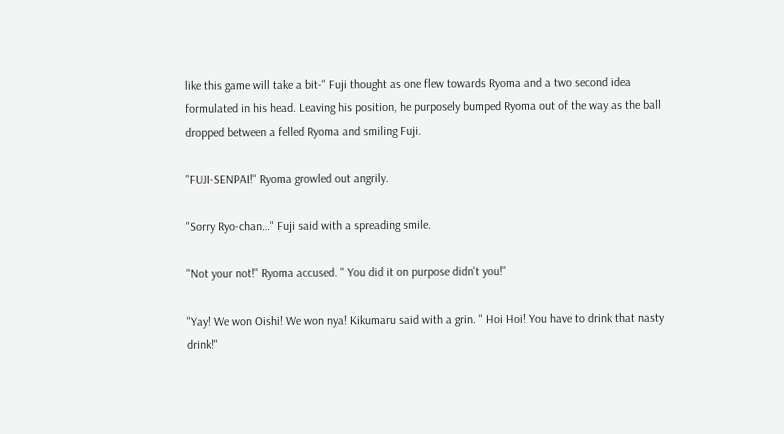like this game will take a bit-" Fuji thought as one flew towards Ryoma and a two second idea formulated in his head. Leaving his position, he purposely bumped Ryoma out of the way as the ball dropped between a felled Ryoma and smiling Fuji.

"FUJI-SENPAI!" Ryoma growled out angrily.

"Sorry Ryo-chan…" Fuji said with a spreading smile.

"Not your not!" Ryoma accused. " You did it on purpose didn't you!"

"Yay! We won Oishi! We won nya! Kikumaru said with a grin. " Hoi Hoi! You have to drink that nasty drink!"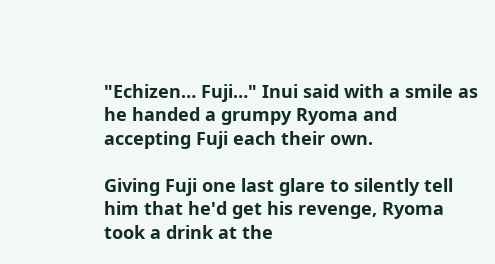"Echizen… Fuji…" Inui said with a smile as he handed a grumpy Ryoma and accepting Fuji each their own.

Giving Fuji one last glare to silently tell him that he'd get his revenge, Ryoma took a drink at the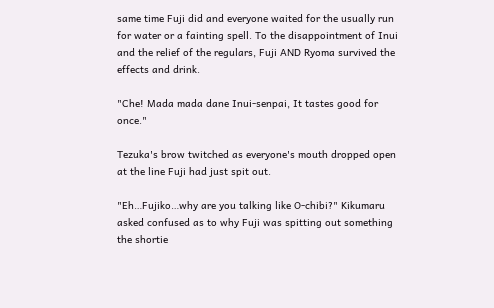same time Fuji did and everyone waited for the usually run for water or a fainting spell. To the disappointment of Inui and the relief of the regulars, Fuji AND Ryoma survived the effects and drink.

"Che! Mada mada dane Inui-senpai, It tastes good for once."

Tezuka's brow twitched as everyone's mouth dropped open at the line Fuji had just spit out.

"Eh…Fujiko…why are you talking like O-chibi?" Kikumaru asked confused as to why Fuji was spitting out something the shortie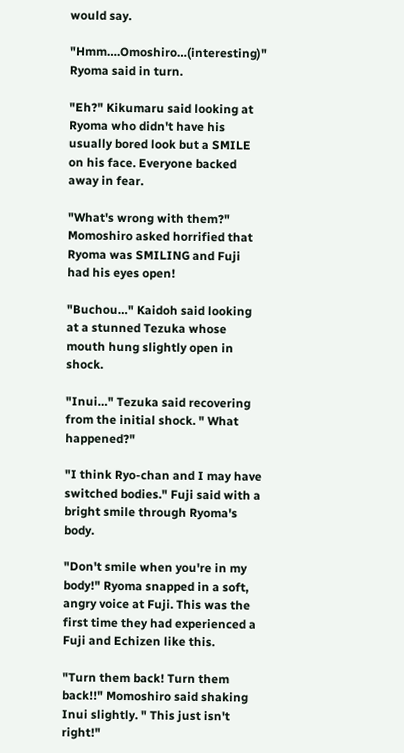would say.

"Hmm….Omoshiro…(interesting)" Ryoma said in turn.

"Eh?" Kikumaru said looking at Ryoma who didn't have his usually bored look but a SMILE on his face. Everyone backed away in fear.

"What's wrong with them?" Momoshiro asked horrified that Ryoma was SMILING and Fuji had his eyes open!

"Buchou…" Kaidoh said looking at a stunned Tezuka whose mouth hung slightly open in shock.

"Inui…" Tezuka said recovering from the initial shock. " What happened?"

"I think Ryo-chan and I may have switched bodies." Fuji said with a bright smile through Ryoma's body.

"Don't smile when you're in my body!" Ryoma snapped in a soft, angry voice at Fuji. This was the first time they had experienced a Fuji and Echizen like this.

"Turn them back! Turn them back!!" Momoshiro said shaking Inui slightly. " This just isn't right!"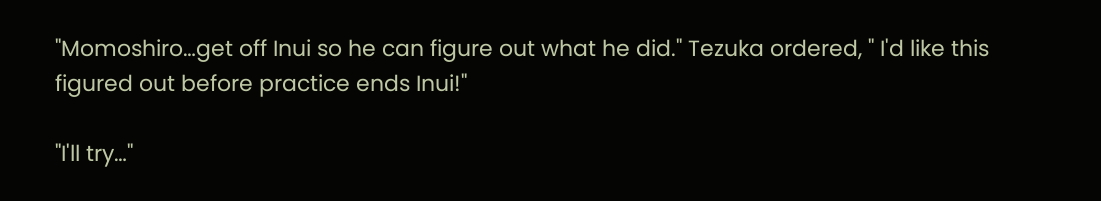"Momoshiro…get off Inui so he can figure out what he did." Tezuka ordered, " I'd like this figured out before practice ends Inui!"

"I'll try…"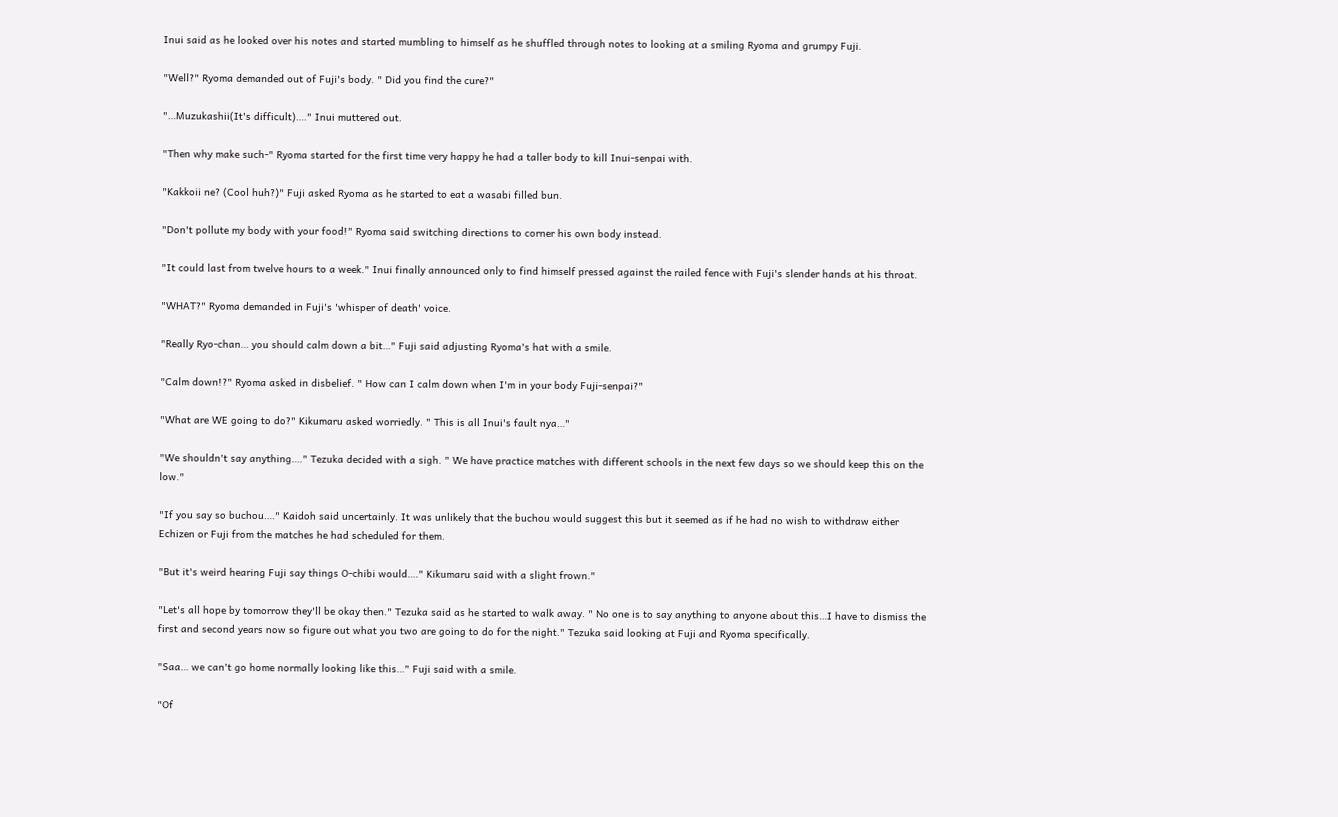Inui said as he looked over his notes and started mumbling to himself as he shuffled through notes to looking at a smiling Ryoma and grumpy Fuji.

"Well?" Ryoma demanded out of Fuji's body. " Did you find the cure?"

"…Muzukashii(It's difficult)…." Inui muttered out.

"Then why make such-" Ryoma started for the first time very happy he had a taller body to kill Inui-senpai with.

"Kakkoii ne? (Cool huh?)" Fuji asked Ryoma as he started to eat a wasabi filled bun.

"Don't pollute my body with your food!" Ryoma said switching directions to corner his own body instead.

"It could last from twelve hours to a week." Inui finally announced only to find himself pressed against the railed fence with Fuji's slender hands at his throat.

"WHAT?" Ryoma demanded in Fuji's 'whisper of death' voice.

"Really Ryo-chan… you should calm down a bit…" Fuji said adjusting Ryoma's hat with a smile.

"Calm down!?" Ryoma asked in disbelief. " How can I calm down when I'm in your body Fuji-senpai?"

"What are WE going to do?" Kikumaru asked worriedly. " This is all Inui's fault nya…"

"We shouldn't say anything…." Tezuka decided with a sigh. " We have practice matches with different schools in the next few days so we should keep this on the low."

"If you say so buchou…." Kaidoh said uncertainly. It was unlikely that the buchou would suggest this but it seemed as if he had no wish to withdraw either Echizen or Fuji from the matches he had scheduled for them.

"But it's weird hearing Fuji say things O-chibi would…." Kikumaru said with a slight frown."

"Let's all hope by tomorrow they'll be okay then." Tezuka said as he started to walk away. " No one is to say anything to anyone about this…I have to dismiss the first and second years now so figure out what you two are going to do for the night." Tezuka said looking at Fuji and Ryoma specifically.

"Saa… we can't go home normally looking like this…" Fuji said with a smile.

"Of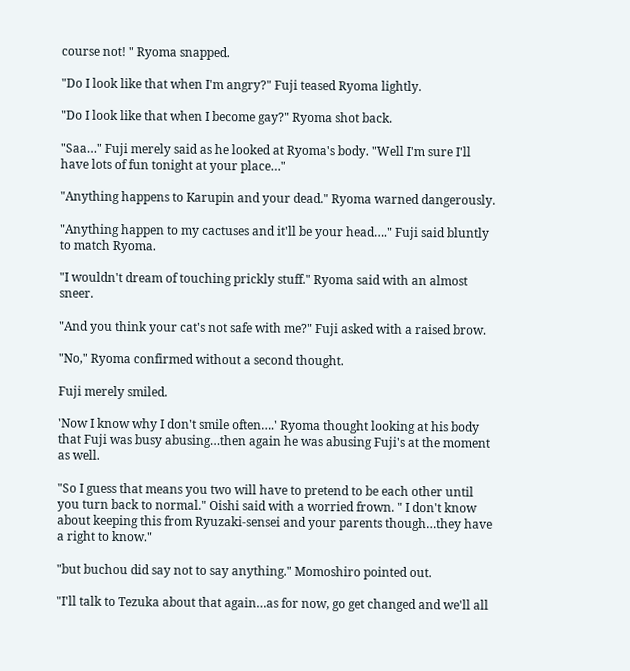course not! " Ryoma snapped.

"Do I look like that when I'm angry?" Fuji teased Ryoma lightly.

"Do I look like that when I become gay?" Ryoma shot back.

"Saa…" Fuji merely said as he looked at Ryoma's body. "Well I'm sure I'll have lots of fun tonight at your place…"

"Anything happens to Karupin and your dead." Ryoma warned dangerously.

"Anything happen to my cactuses and it'll be your head…." Fuji said bluntly to match Ryoma.

"I wouldn't dream of touching prickly stuff." Ryoma said with an almost sneer.

"And you think your cat's not safe with me?" Fuji asked with a raised brow.

"No," Ryoma confirmed without a second thought.

Fuji merely smiled.

'Now I know why I don't smile often….' Ryoma thought looking at his body that Fuji was busy abusing…then again he was abusing Fuji's at the moment as well.

"So I guess that means you two will have to pretend to be each other until you turn back to normal." Oishi said with a worried frown. " I don't know about keeping this from Ryuzaki-sensei and your parents though…they have a right to know."

"but buchou did say not to say anything." Momoshiro pointed out.

"I'll talk to Tezuka about that again…as for now, go get changed and we'll all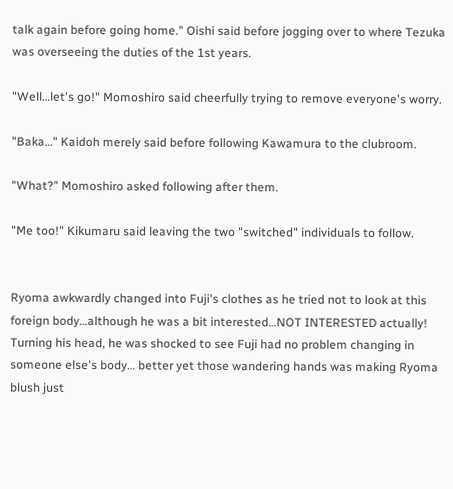talk again before going home." Oishi said before jogging over to where Tezuka was overseeing the duties of the 1st years.

"Well…let's go!" Momoshiro said cheerfully trying to remove everyone's worry.

"Baka…" Kaidoh merely said before following Kawamura to the clubroom.

"What?" Momoshiro asked following after them.

"Me too!" Kikumaru said leaving the two "switched" individuals to follow.


Ryoma awkwardly changed into Fuji's clothes as he tried not to look at this foreign body…although he was a bit interested…NOT INTERESTED actually! Turning his head, he was shocked to see Fuji had no problem changing in someone else's body… better yet those wandering hands was making Ryoma blush just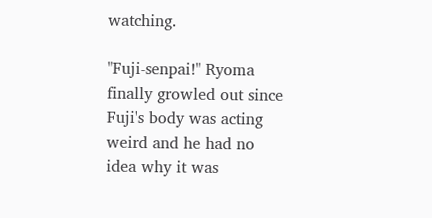watching.

"Fuji-senpai!" Ryoma finally growled out since Fuji's body was acting weird and he had no idea why it was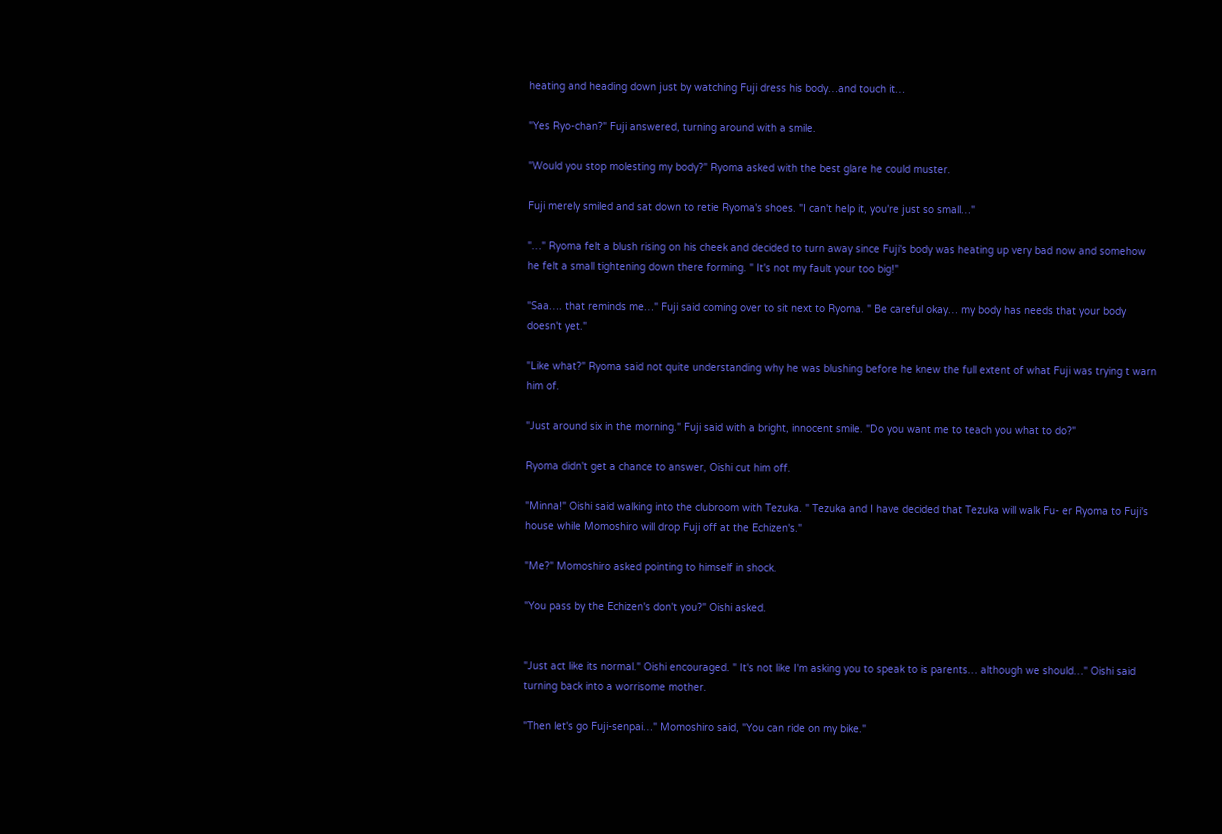heating and heading down just by watching Fuji dress his body…and touch it…

"Yes Ryo-chan?" Fuji answered, turning around with a smile.

"Would you stop molesting my body?" Ryoma asked with the best glare he could muster.

Fuji merely smiled and sat down to retie Ryoma's shoes. "I can't help it, you're just so small…"

"…" Ryoma felt a blush rising on his cheek and decided to turn away since Fuji's body was heating up very bad now and somehow he felt a small tightening down there forming. " It's not my fault your too big!"

"Saa…. that reminds me…" Fuji said coming over to sit next to Ryoma. " Be careful okay… my body has needs that your body doesn't yet."

"Like what?" Ryoma said not quite understanding why he was blushing before he knew the full extent of what Fuji was trying t warn him of.

"Just around six in the morning." Fuji said with a bright, innocent smile. "Do you want me to teach you what to do?"

Ryoma didn't get a chance to answer, Oishi cut him off.

"Minna!" Oishi said walking into the clubroom with Tezuka. " Tezuka and I have decided that Tezuka will walk Fu- er Ryoma to Fuji's house while Momoshiro will drop Fuji off at the Echizen's."

"Me?" Momoshiro asked pointing to himself in shock.

"You pass by the Echizen's don't you?" Oishi asked.


"Just act like its normal." Oishi encouraged. " It's not like I'm asking you to speak to is parents… although we should…" Oishi said turning back into a worrisome mother.

"Then let's go Fuji-senpai…" Momoshiro said, "You can ride on my bike."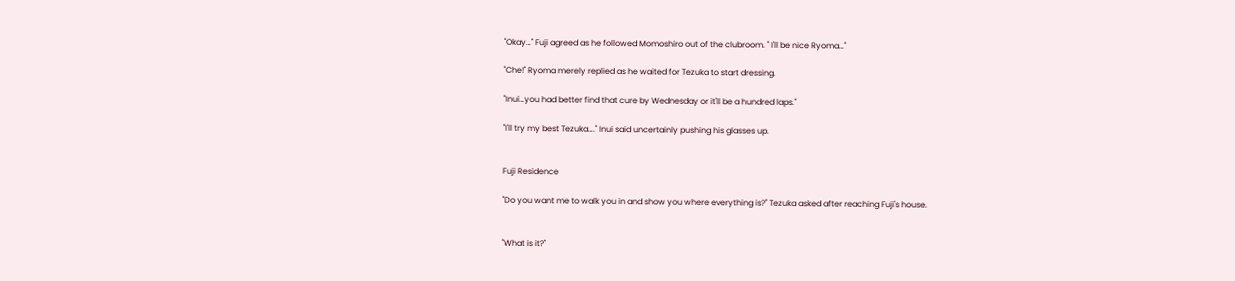"Okay…" Fuji agreed as he followed Momoshiro out of the clubroom. " I'll be nice Ryoma…"

"Che!" Ryoma merely replied as he waited for Tezuka to start dressing.

"Inui…you had better find that cure by Wednesday or it'll be a hundred laps."

"I'll try my best Tezuka…." Inui said uncertainly pushing his glasses up.


Fuji Residence

"Do you want me to walk you in and show you where everything is?" Tezuka asked after reaching Fuji's house.


"What is it?"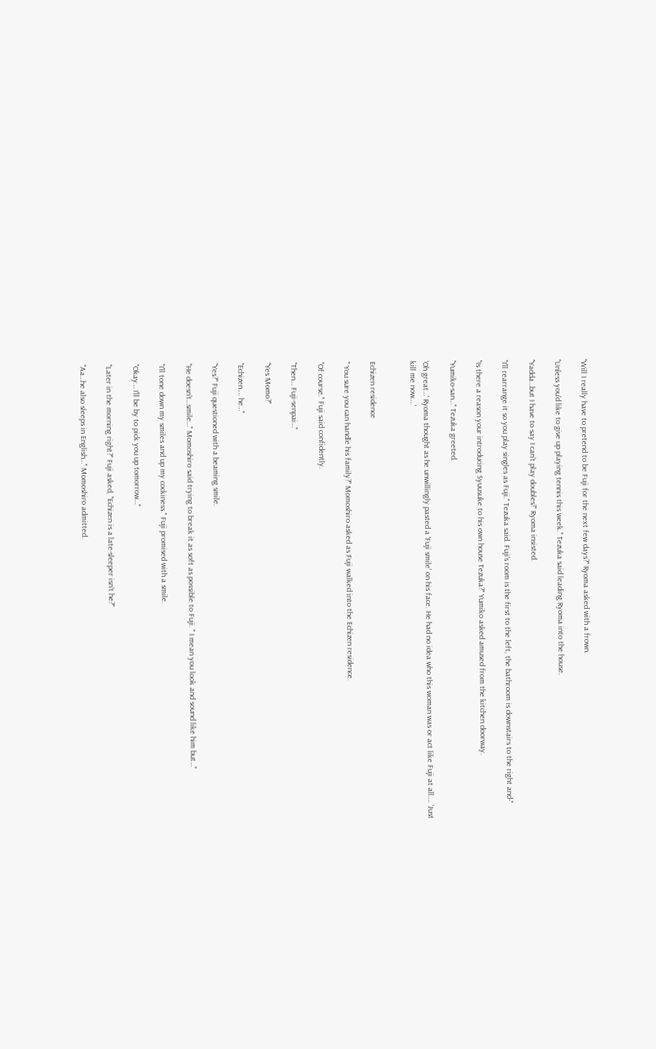"Will I really have to pretend to be Fuji for the next few days?" Ryoma asked with a frown.

"Unless you'd like to give up playing tennis this week." Tezuka said leading Ryoma into the house.

"Yadda…but I have to say I can't play doubles!" Ryoma insisted.

"I'll rearrange it so you play singles as Fuji." Tezuka said. Fuji's room is the first to the left, the bathroom is downstairs to the right and-"

"Is there a reason your introducing Syuusuke to his own house Tezuka?" Yumiko asked amused from the kitchen doorway.

"Yumiko-san…" Tezuka greeted.

'Oh great…' Ryoma thought as he unwillingly pasted a 'Fuji smile' on his face. He had no idea who this woman was or act like Fuji at all…. 'Just kill me now….'


Echizen residence

" You sure you can handle his family?" Momoshiro asked as Fuji walked into the Echizen residence.

"Of course." Fuji said confidently.

"Then… Fuji-senpai…"

"Yes Momo?"

"Echizen…. he…"

"Yes?" Fuji questioned with a beaming smile.

"He doesn't…smile…" Momoshiro said trying to break it as soft as possible to Fuji. " I mean you look and sound like him but…"

"I'll tone down my smiles and up my cockiness." Fuji promised with a smile.

"Okay… I'll be by to pick you up tomorrow…"

"Later in the morning right?" Fuji asked, "Echizen is a late-sleeper isn't he?"

"Aa…he also sleeps in English…" Momoshiro admitted.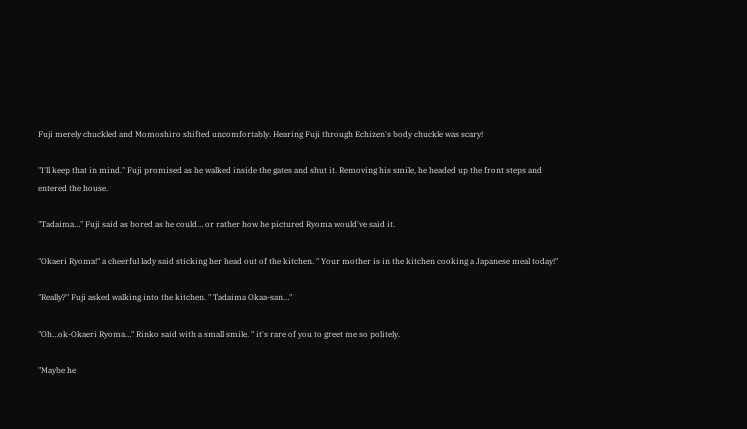Fuji merely chuckled and Momoshiro shifted uncomfortably. Hearing Fuji through Echizen's body chuckle was scary!

"I'll keep that in mind." Fuji promised as he walked inside the gates and shut it. Removing his smile, he headed up the front steps and entered the house.

"Tadaima…" Fuji said as bored as he could… or rather how he pictured Ryoma would've said it.

"Okaeri Ryoma!" a cheerful lady said sticking her head out of the kitchen. " Your mother is in the kitchen cooking a Japanese meal today!"

"Really?" Fuji asked walking into the kitchen. " Tadaima Okaa-san…"

"Oh…ok-Okaeri Ryoma…" Rinko said with a small smile. " it's rare of you to greet me so politely.

"Maybe he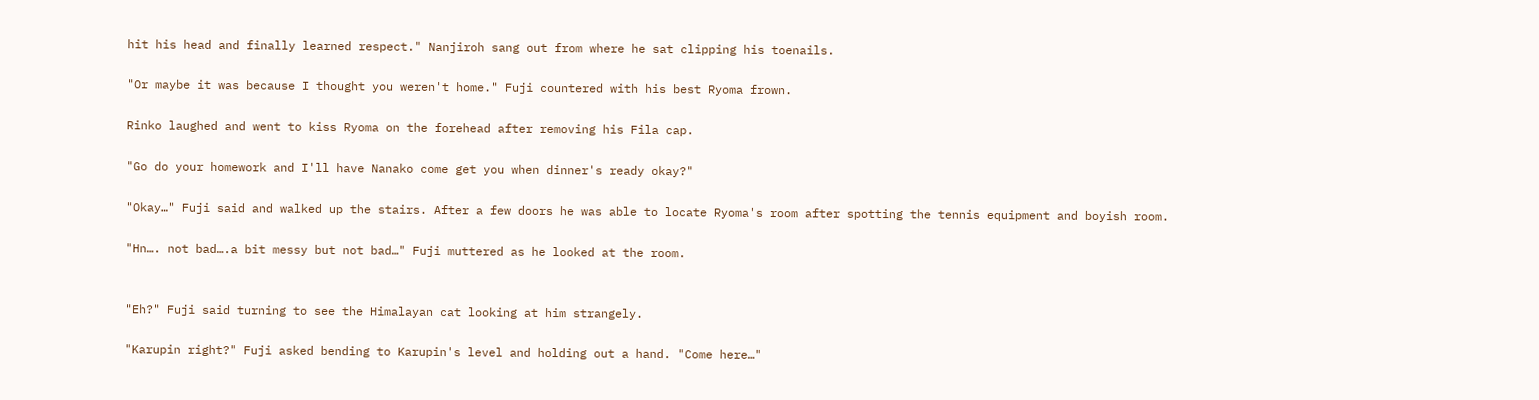hit his head and finally learned respect." Nanjiroh sang out from where he sat clipping his toenails.

"Or maybe it was because I thought you weren't home." Fuji countered with his best Ryoma frown.

Rinko laughed and went to kiss Ryoma on the forehead after removing his Fila cap.

"Go do your homework and I'll have Nanako come get you when dinner's ready okay?"

"Okay…" Fuji said and walked up the stairs. After a few doors he was able to locate Ryoma's room after spotting the tennis equipment and boyish room.

"Hn…. not bad….a bit messy but not bad…" Fuji muttered as he looked at the room.


"Eh?" Fuji said turning to see the Himalayan cat looking at him strangely.

"Karupin right?" Fuji asked bending to Karupin's level and holding out a hand. "Come here…"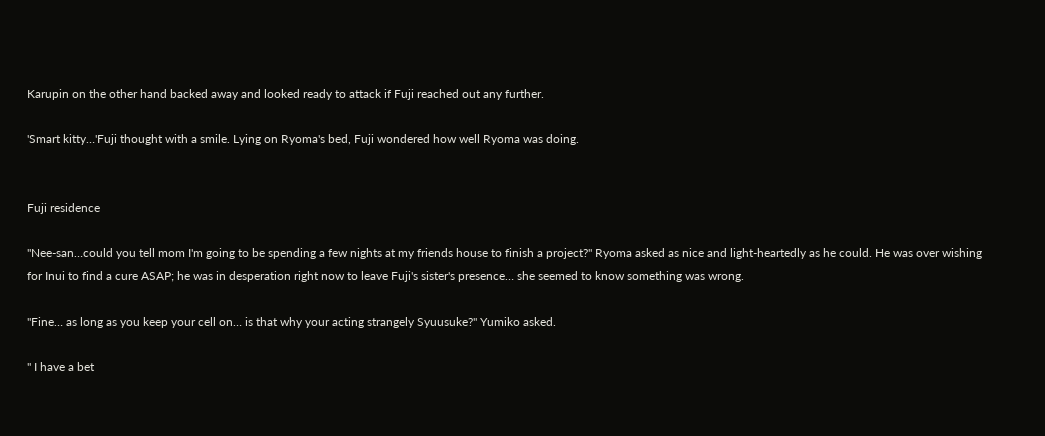Karupin on the other hand backed away and looked ready to attack if Fuji reached out any further.

'Smart kitty…'Fuji thought with a smile. Lying on Ryoma's bed, Fuji wondered how well Ryoma was doing.


Fuji residence

"Nee-san…could you tell mom I'm going to be spending a few nights at my friends house to finish a project?" Ryoma asked as nice and light-heartedly as he could. He was over wishing for Inui to find a cure ASAP; he was in desperation right now to leave Fuji's sister's presence… she seemed to know something was wrong.

"Fine… as long as you keep your cell on… is that why your acting strangely Syuusuke?" Yumiko asked.

" I have a bet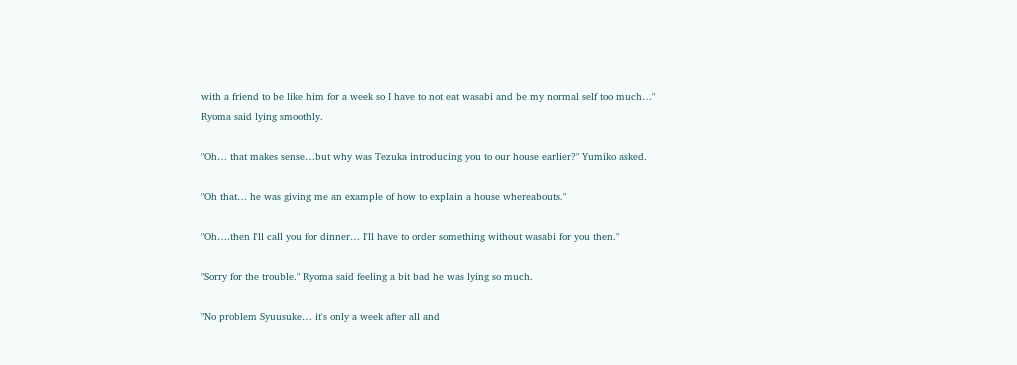with a friend to be like him for a week so I have to not eat wasabi and be my normal self too much…" Ryoma said lying smoothly.

"Oh… that makes sense…but why was Tezuka introducing you to our house earlier?" Yumiko asked.

"Oh that… he was giving me an example of how to explain a house whereabouts."

"Oh….then I'll call you for dinner… I'll have to order something without wasabi for you then."

"Sorry for the trouble." Ryoma said feeling a bit bad he was lying so much.

"No problem Syuusuke… it's only a week after all and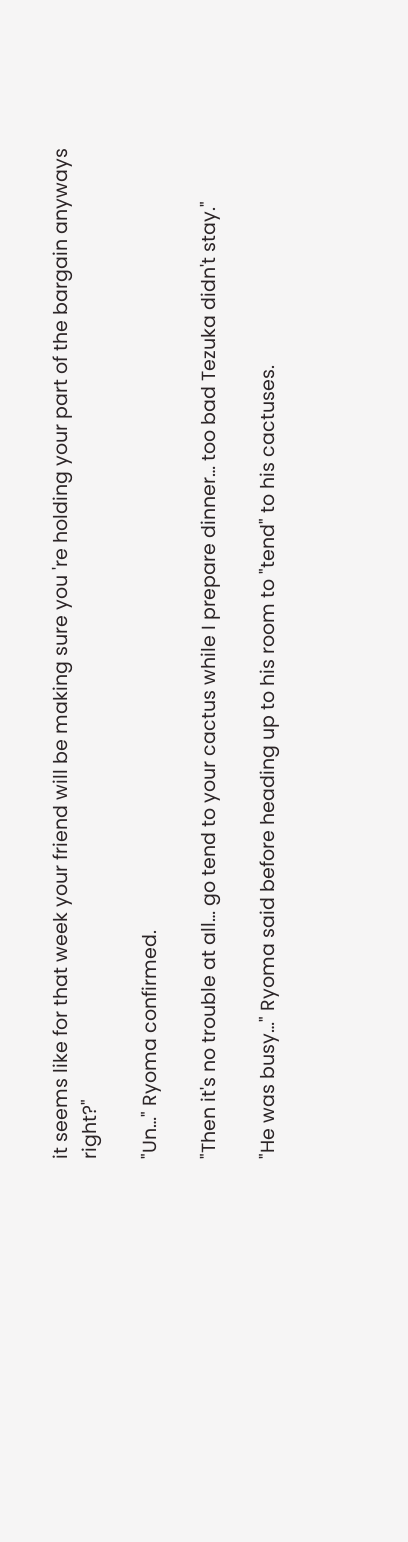it seems like for that week your friend will be making sure you 're holding your part of the bargain anyways right?"

"Un…" Ryoma confirmed.

"Then it's no trouble at all… go tend to your cactus while I prepare dinner… too bad Tezuka didn't stay."

"He was busy…" Ryoma said before heading up to his room to "tend" to his cactuses.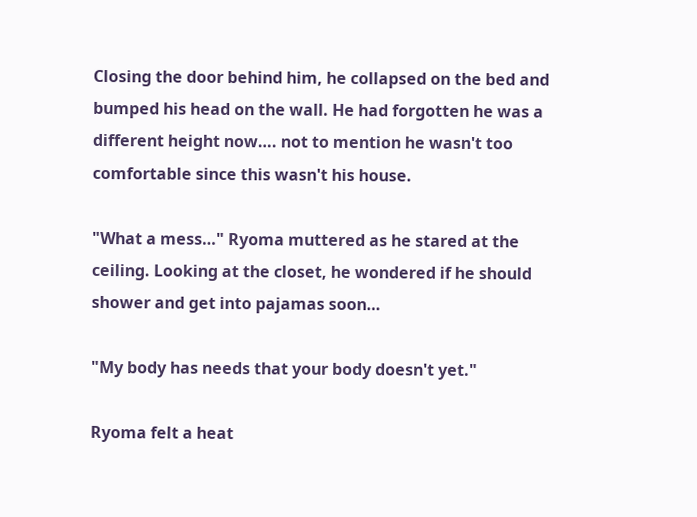Closing the door behind him, he collapsed on the bed and bumped his head on the wall. He had forgotten he was a different height now…. not to mention he wasn't too comfortable since this wasn't his house.

"What a mess…" Ryoma muttered as he stared at the ceiling. Looking at the closet, he wondered if he should shower and get into pajamas soon…

"My body has needs that your body doesn't yet."

Ryoma felt a heat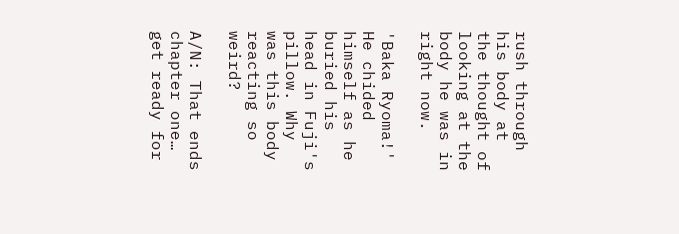rush through his body at the thought of looking at the body he was in right now.

'Baka Ryoma!' He chided himself as he buried his head in Fuji's pillow. Why was this body reacting so weird?

A/N: That ends chapter one… get ready for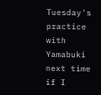Tuesday's practice with Yamabuki next time if I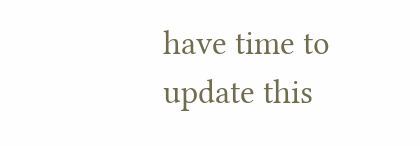have time to update this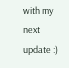with my next update :)